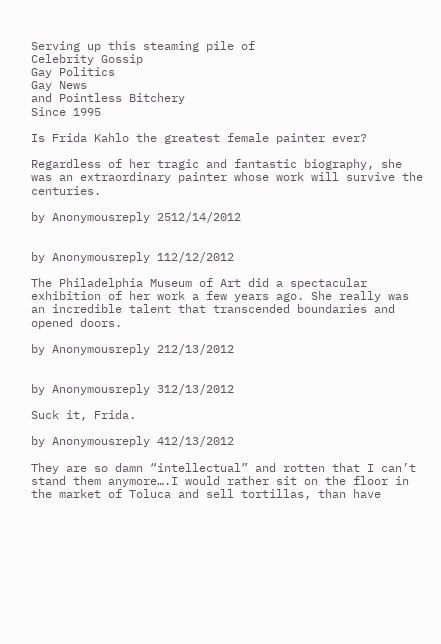Serving up this steaming pile of
Celebrity Gossip
Gay Politics
Gay News
and Pointless Bitchery
Since 1995

Is Frida Kahlo the greatest female painter ever?

Regardless of her tragic and fantastic biography, she was an extraordinary painter whose work will survive the centuries.

by Anonymousreply 2512/14/2012


by Anonymousreply 112/12/2012

The Philadelphia Museum of Art did a spectacular exhibition of her work a few years ago. She really was an incredible talent that transcended boundaries and opened doors.

by Anonymousreply 212/13/2012


by Anonymousreply 312/13/2012

Suck it, Frida.

by Anonymousreply 412/13/2012

They are so damn “intellectual” and rotten that I can’t stand them anymore….I would rather sit on the floor in the market of Toluca and sell tortillas, than have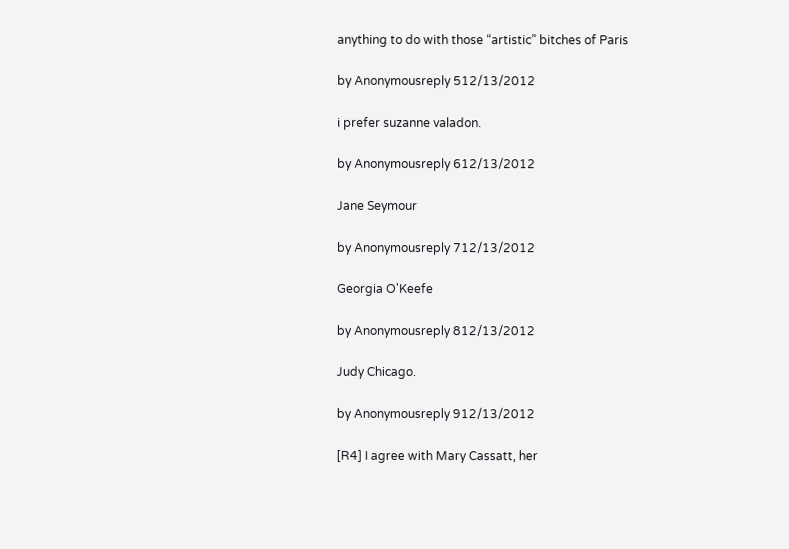anything to do with those “artistic” bitches of Paris

by Anonymousreply 512/13/2012

i prefer suzanne valadon.

by Anonymousreply 612/13/2012

Jane Seymour

by Anonymousreply 712/13/2012

Georgia O'Keefe

by Anonymousreply 812/13/2012

Judy Chicago.

by Anonymousreply 912/13/2012

[R4] I agree with Mary Cassatt, her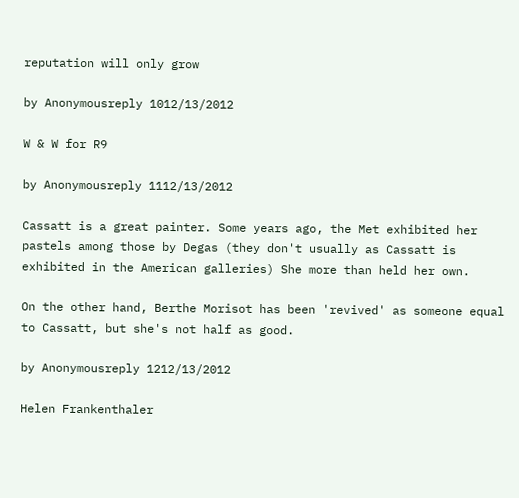reputation will only grow

by Anonymousreply 1012/13/2012

W & W for R9

by Anonymousreply 1112/13/2012

Cassatt is a great painter. Some years ago, the Met exhibited her pastels among those by Degas (they don't usually as Cassatt is exhibited in the American galleries) She more than held her own.

On the other hand, Berthe Morisot has been 'revived' as someone equal to Cassatt, but she's not half as good.

by Anonymousreply 1212/13/2012

Helen Frankenthaler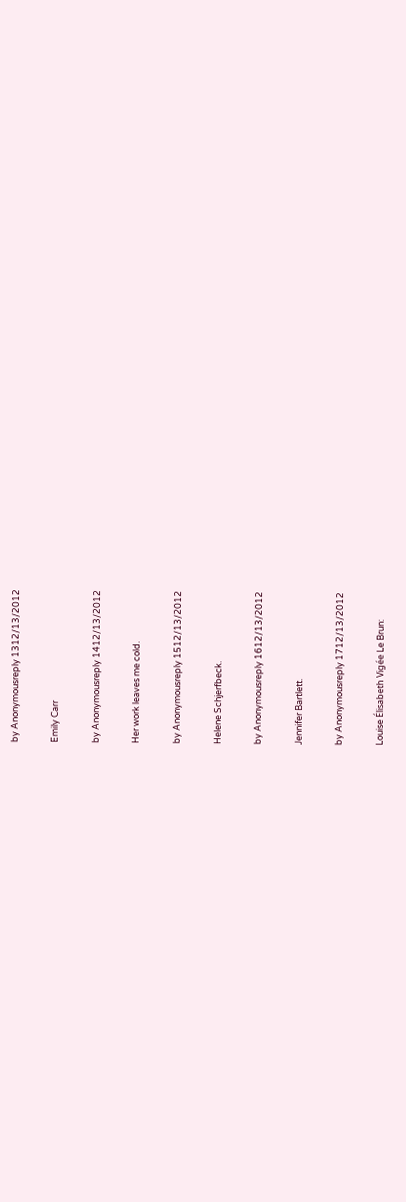by Anonymousreply 1312/13/2012

Emily Carr

by Anonymousreply 1412/13/2012

Her work leaves me cold.

by Anonymousreply 1512/13/2012

Helene Schjerfbeck.

by Anonymousreply 1612/13/2012

Jennifer Bartlett.

by Anonymousreply 1712/13/2012

Louise Élisabeth Vigée Le Brun: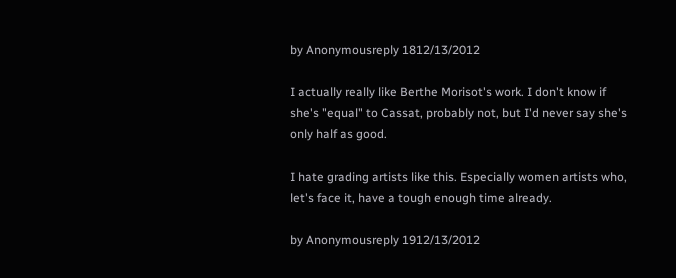by Anonymousreply 1812/13/2012

I actually really like Berthe Morisot's work. I don't know if she's "equal" to Cassat, probably not, but I'd never say she's only half as good.

I hate grading artists like this. Especially women artists who, let's face it, have a tough enough time already.

by Anonymousreply 1912/13/2012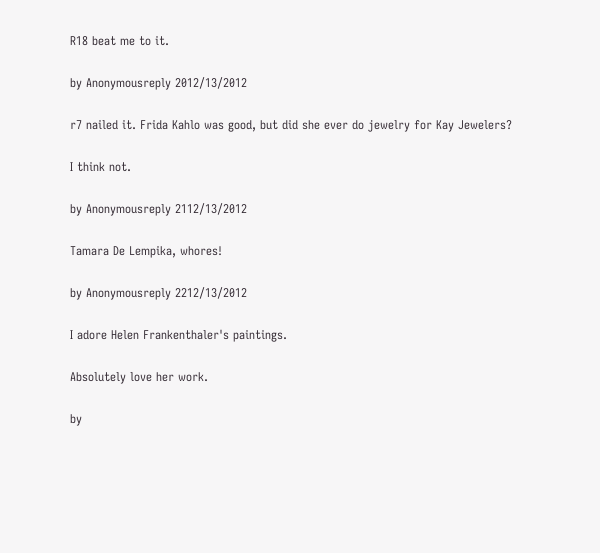R18 beat me to it.

by Anonymousreply 2012/13/2012

r7 nailed it. Frida Kahlo was good, but did she ever do jewelry for Kay Jewelers?

I think not.

by Anonymousreply 2112/13/2012

Tamara De Lempika, whores!

by Anonymousreply 2212/13/2012

I adore Helen Frankenthaler's paintings.

Absolutely love her work.

by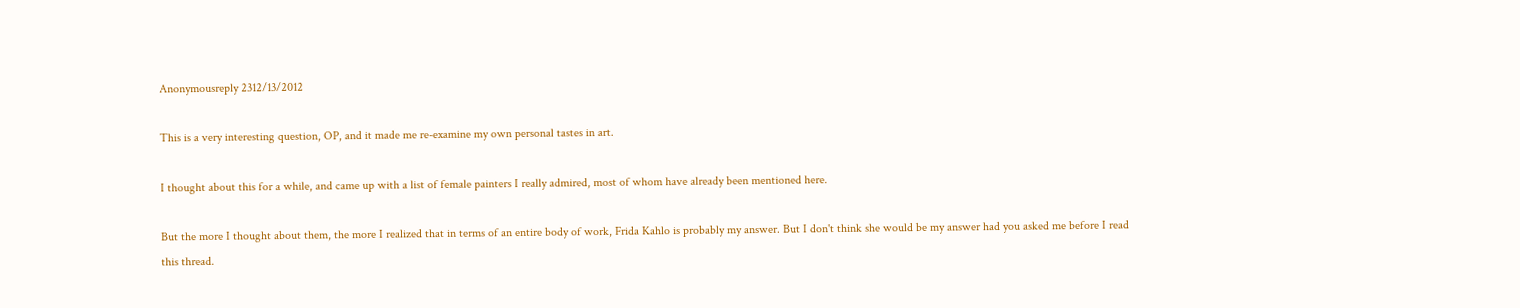Anonymousreply 2312/13/2012

This is a very interesting question, OP, and it made me re-examine my own personal tastes in art.

I thought about this for a while, and came up with a list of female painters I really admired, most of whom have already been mentioned here.

But the more I thought about them, the more I realized that in terms of an entire body of work, Frida Kahlo is probably my answer. But I don't think she would be my answer had you asked me before I read this thread.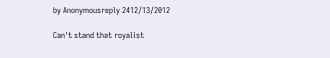by Anonymousreply 2412/13/2012

Can't stand that royalist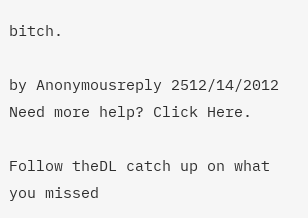bitch.

by Anonymousreply 2512/14/2012
Need more help? Click Here.

Follow theDL catch up on what you missed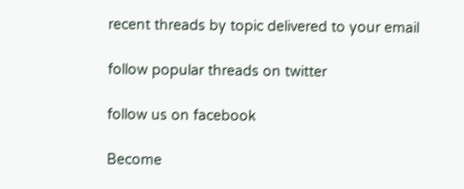recent threads by topic delivered to your email

follow popular threads on twitter

follow us on facebook

Become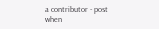a contributor - post when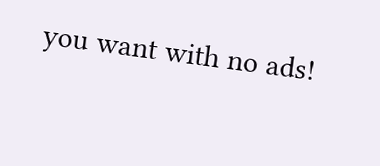you want with no ads!